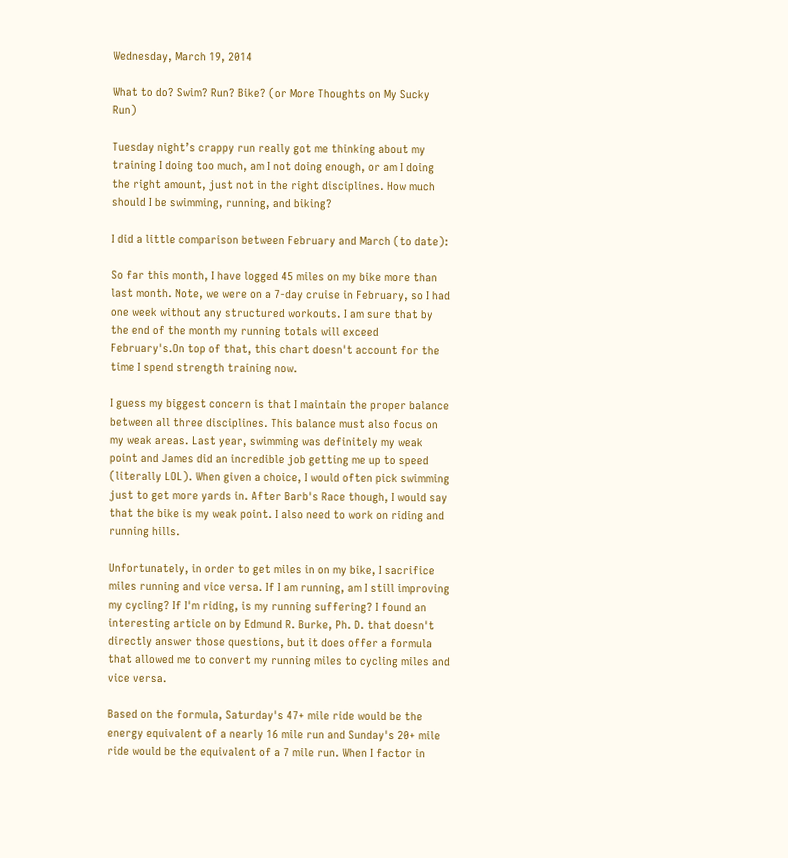Wednesday, March 19, 2014

What to do? Swim? Run? Bike? (or More Thoughts on My Sucky Run)

Tuesday night’s crappy run really got me thinking about my training I doing too much, am I not doing enough, or am I doing the right amount, just not in the right disciplines. How much should I be swimming, running, and biking?

I did a little comparison between February and March (to date):

So far this month, I have logged 45 miles on my bike more than last month. Note, we were on a 7-day cruise in February, so I had one week without any structured workouts. I am sure that by the end of the month my running totals will exceed February's.On top of that, this chart doesn't account for the time I spend strength training now.

I guess my biggest concern is that I maintain the proper balance between all three disciplines. This balance must also focus on my weak areas. Last year, swimming was definitely my weak point and James did an incredible job getting me up to speed (literally LOL). When given a choice, I would often pick swimming just to get more yards in. After Barb's Race though, I would say that the bike is my weak point. I also need to work on riding and running hills.

Unfortunately, in order to get miles in on my bike, I sacrifice miles running and vice versa. If I am running, am I still improving my cycling? If I'm riding, is my running suffering? I found an interesting article on by Edmund R. Burke, Ph. D. that doesn't directly answer those questions, but it does offer a formula that allowed me to convert my running miles to cycling miles and vice versa.

Based on the formula, Saturday's 47+ mile ride would be the energy equivalent of a nearly 16 mile run and Sunday's 20+ mile ride would be the equivalent of a 7 mile run. When I factor in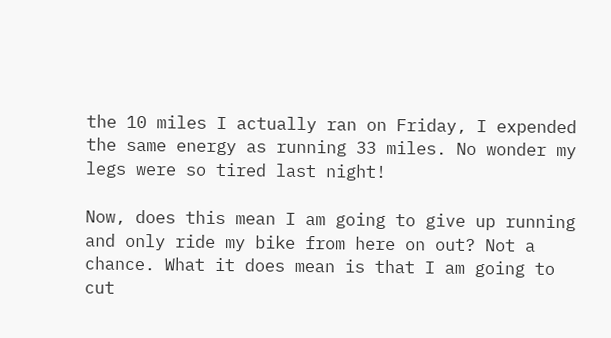the 10 miles I actually ran on Friday, I expended the same energy as running 33 miles. No wonder my legs were so tired last night!

Now, does this mean I am going to give up running and only ride my bike from here on out? Not a chance. What it does mean is that I am going to cut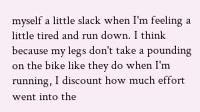myself a little slack when I'm feeling a little tired and run down. I think because my legs don't take a pounding on the bike like they do when I'm running, I discount how much effort went into the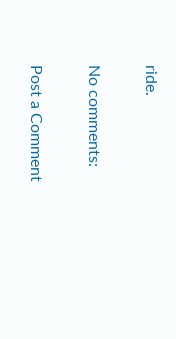ride.

No comments:

Post a Comment